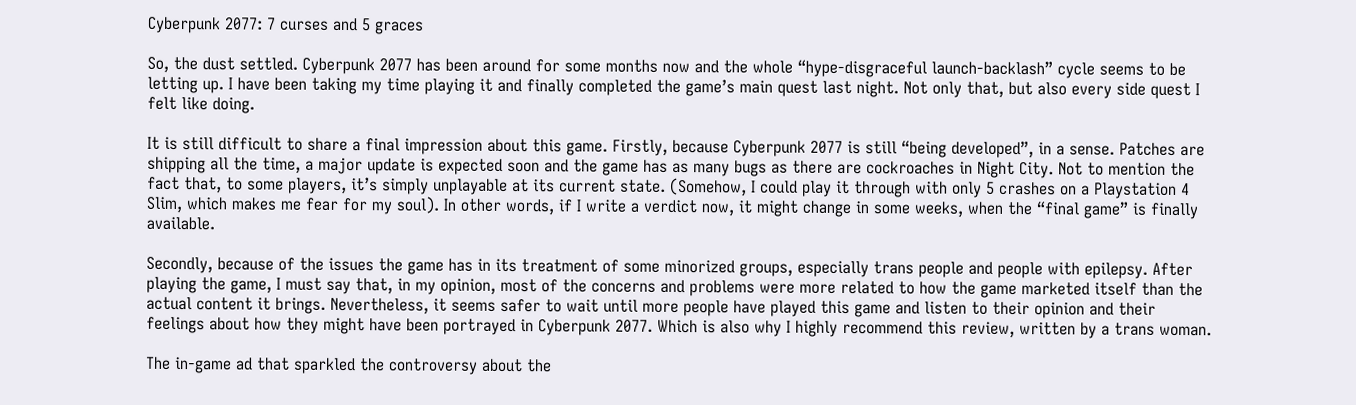Cyberpunk 2077: 7 curses and 5 graces

So, the dust settled. Cyberpunk 2077 has been around for some months now and the whole “hype-disgraceful launch-backlash” cycle seems to be letting up. I have been taking my time playing it and finally completed the game’s main quest last night. Not only that, but also every side quest I felt like doing.

It is still difficult to share a final impression about this game. Firstly, because Cyberpunk 2077 is still “being developed”, in a sense. Patches are shipping all the time, a major update is expected soon and the game has as many bugs as there are cockroaches in Night City. Not to mention the fact that, to some players, it’s simply unplayable at its current state. (Somehow, I could play it through with only 5 crashes on a Playstation 4 Slim, which makes me fear for my soul). In other words, if I write a verdict now, it might change in some weeks, when the “final game” is finally available.

Secondly, because of the issues the game has in its treatment of some minorized groups, especially trans people and people with epilepsy. After playing the game, I must say that, in my opinion, most of the concerns and problems were more related to how the game marketed itself than the actual content it brings. Nevertheless, it seems safer to wait until more people have played this game and listen to their opinion and their feelings about how they might have been portrayed in Cyberpunk 2077. Which is also why I highly recommend this review, written by a trans woman.

The in-game ad that sparkled the controversy about the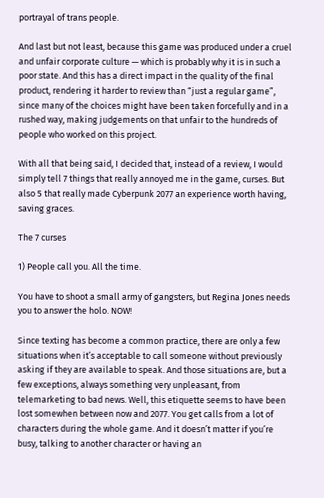portrayal of trans people.

And last but not least, because this game was produced under a cruel and unfair corporate culture — which is probably why it is in such a poor state. And this has a direct impact in the quality of the final product, rendering it harder to review than “just a regular game”, since many of the choices might have been taken forcefully and in a rushed way, making judgements on that unfair to the hundreds of people who worked on this project.

With all that being said, I decided that, instead of a review, I would simply tell 7 things that really annoyed me in the game, curses. But also 5 that really made Cyberpunk 2077 an experience worth having, saving graces.

The 7 curses

1) People call you. All the time.

You have to shoot a small army of gangsters, but Regina Jones needs you to answer the holo. NOW!

Since texting has become a common practice, there are only a few situations when it’s acceptable to call someone without previously asking if they are available to speak. And those situations are, but a few exceptions, always something very unpleasant, from telemarketing to bad news. Well, this etiquette seems to have been lost somewhen between now and 2077. You get calls from a lot of characters during the whole game. And it doesn’t matter if you’re busy, talking to another character or having an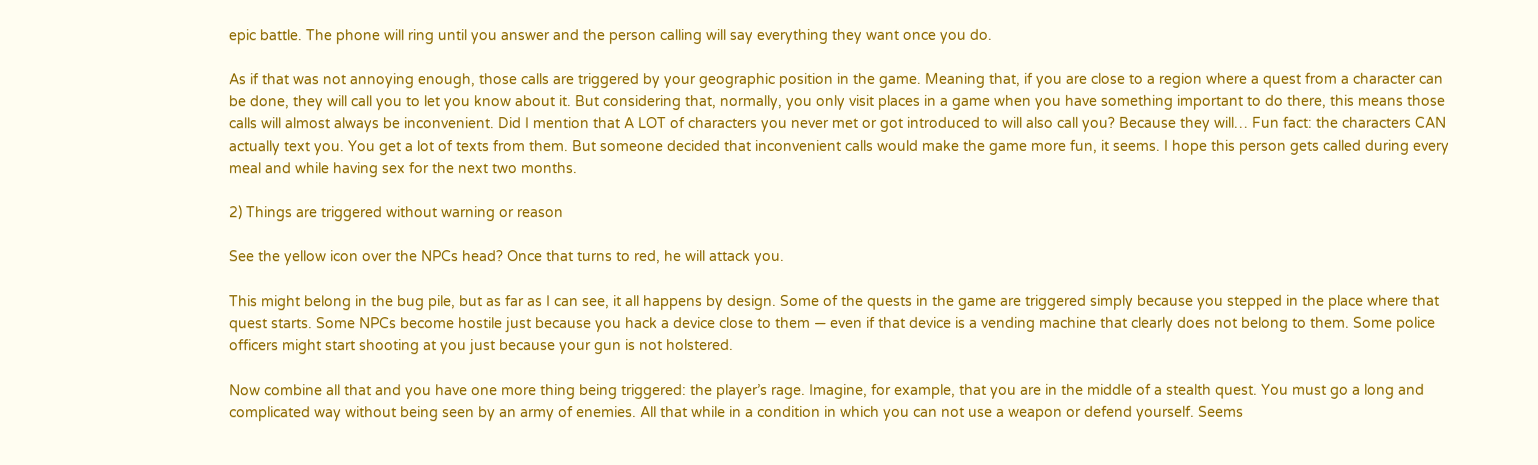epic battle. The phone will ring until you answer and the person calling will say everything they want once you do.

As if that was not annoying enough, those calls are triggered by your geographic position in the game. Meaning that, if you are close to a region where a quest from a character can be done, they will call you to let you know about it. But considering that, normally, you only visit places in a game when you have something important to do there, this means those calls will almost always be inconvenient. Did I mention that A LOT of characters you never met or got introduced to will also call you? Because they will… Fun fact: the characters CAN actually text you. You get a lot of texts from them. But someone decided that inconvenient calls would make the game more fun, it seems. I hope this person gets called during every meal and while having sex for the next two months.

2) Things are triggered without warning or reason

See the yellow icon over the NPCs head? Once that turns to red, he will attack you.

This might belong in the bug pile, but as far as I can see, it all happens by design. Some of the quests in the game are triggered simply because you stepped in the place where that quest starts. Some NPCs become hostile just because you hack a device close to them — even if that device is a vending machine that clearly does not belong to them. Some police officers might start shooting at you just because your gun is not holstered.

Now combine all that and you have one more thing being triggered: the player’s rage. Imagine, for example, that you are in the middle of a stealth quest. You must go a long and complicated way without being seen by an army of enemies. All that while in a condition in which you can not use a weapon or defend yourself. Seems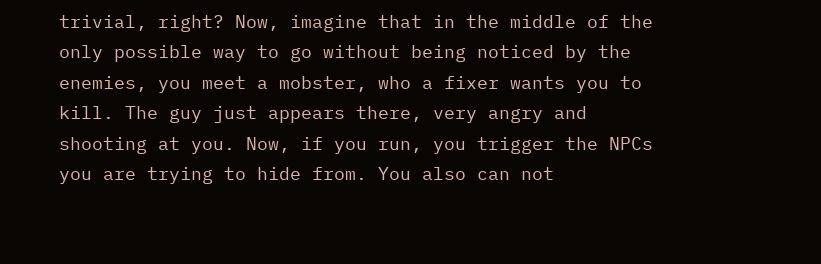trivial, right? Now, imagine that in the middle of the only possible way to go without being noticed by the enemies, you meet a mobster, who a fixer wants you to kill. The guy just appears there, very angry and shooting at you. Now, if you run, you trigger the NPCs you are trying to hide from. You also can not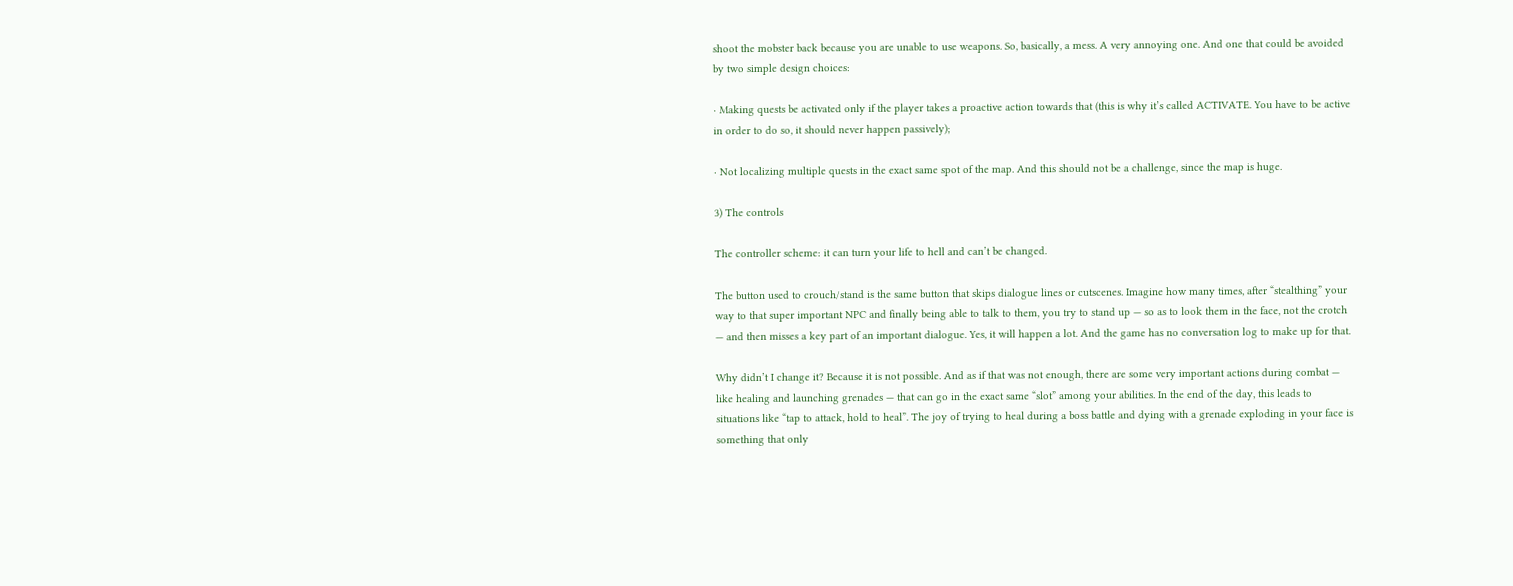shoot the mobster back because you are unable to use weapons. So, basically, a mess. A very annoying one. And one that could be avoided by two simple design choices:

· Making quests be activated only if the player takes a proactive action towards that (this is why it’s called ACTIVATE. You have to be active in order to do so, it should never happen passively);

· Not localizing multiple quests in the exact same spot of the map. And this should not be a challenge, since the map is huge.

3) The controls

The controller scheme: it can turn your life to hell and can’t be changed.

The button used to crouch/stand is the same button that skips dialogue lines or cutscenes. Imagine how many times, after “stealthing” your way to that super important NPC and finally being able to talk to them, you try to stand up — so as to look them in the face, not the crotch — and then misses a key part of an important dialogue. Yes, it will happen a lot. And the game has no conversation log to make up for that.

Why didn’t I change it? Because it is not possible. And as if that was not enough, there are some very important actions during combat — like healing and launching grenades — that can go in the exact same “slot” among your abilities. In the end of the day, this leads to situations like “tap to attack, hold to heal”. The joy of trying to heal during a boss battle and dying with a grenade exploding in your face is something that only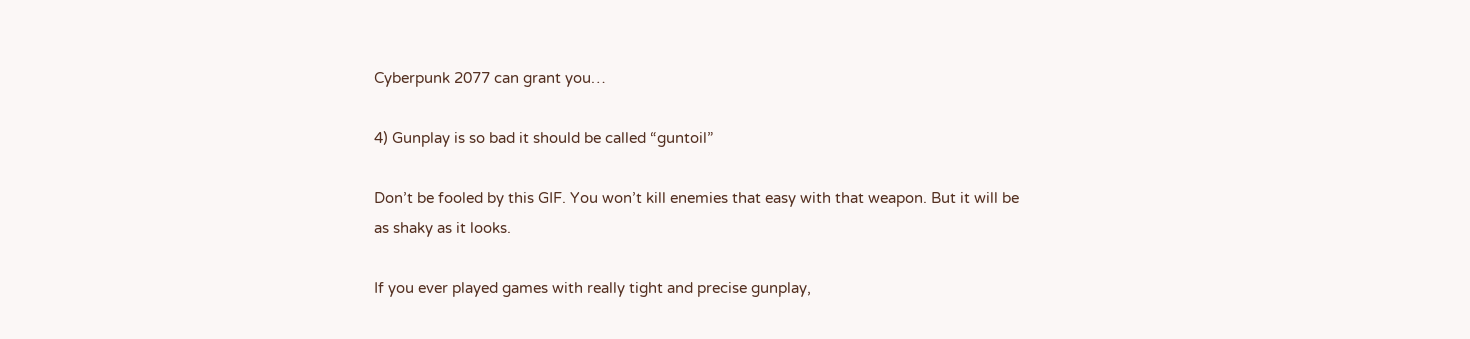Cyberpunk 2077 can grant you…

4) Gunplay is so bad it should be called “guntoil”

Don’t be fooled by this GIF. You won’t kill enemies that easy with that weapon. But it will be as shaky as it looks.

If you ever played games with really tight and precise gunplay,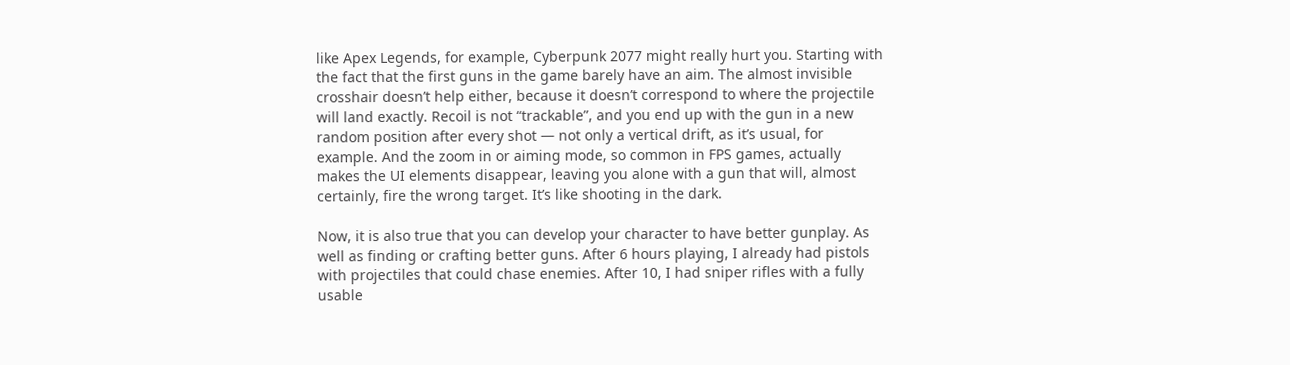like Apex Legends, for example, Cyberpunk 2077 might really hurt you. Starting with the fact that the first guns in the game barely have an aim. The almost invisible crosshair doesn’t help either, because it doesn’t correspond to where the projectile will land exactly. Recoil is not “trackable”, and you end up with the gun in a new random position after every shot — not only a vertical drift, as it’s usual, for example. And the zoom in or aiming mode, so common in FPS games, actually makes the UI elements disappear, leaving you alone with a gun that will, almost certainly, fire the wrong target. It’s like shooting in the dark.

Now, it is also true that you can develop your character to have better gunplay. As well as finding or crafting better guns. After 6 hours playing, I already had pistols with projectiles that could chase enemies. After 10, I had sniper rifles with a fully usable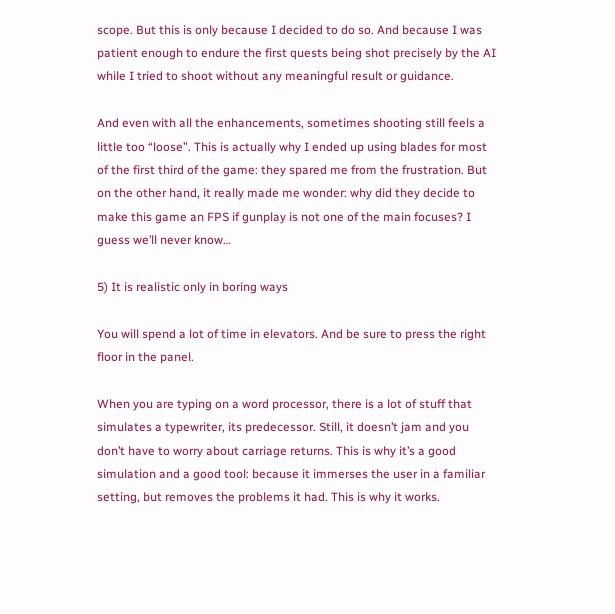scope. But this is only because I decided to do so. And because I was patient enough to endure the first quests being shot precisely by the AI while I tried to shoot without any meaningful result or guidance.

And even with all the enhancements, sometimes shooting still feels a little too “loose”. This is actually why I ended up using blades for most of the first third of the game: they spared me from the frustration. But on the other hand, it really made me wonder: why did they decide to make this game an FPS if gunplay is not one of the main focuses? I guess we’ll never know…

5) It is realistic only in boring ways

You will spend a lot of time in elevators. And be sure to press the right floor in the panel.

When you are typing on a word processor, there is a lot of stuff that simulates a typewriter, its predecessor. Still, it doesn’t jam and you don’t have to worry about carriage returns. This is why it’s a good simulation and a good tool: because it immerses the user in a familiar setting, but removes the problems it had. This is why it works.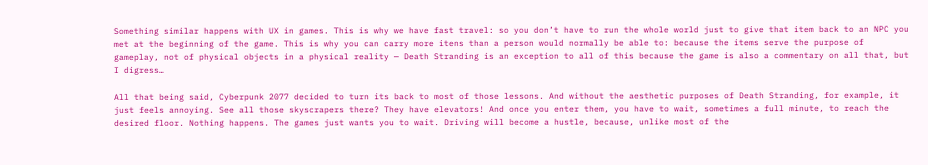Something similar happens with UX in games. This is why we have fast travel: so you don’t have to run the whole world just to give that item back to an NPC you met at the beginning of the game. This is why you can carry more itens than a person would normally be able to: because the items serve the purpose of gameplay, not of physical objects in a physical reality — Death Stranding is an exception to all of this because the game is also a commentary on all that, but I digress…

All that being said, Cyberpunk 2077 decided to turn its back to most of those lessons. And without the aesthetic purposes of Death Stranding, for example, it just feels annoying. See all those skyscrapers there? They have elevators! And once you enter them, you have to wait, sometimes a full minute, to reach the desired floor. Nothing happens. The games just wants you to wait. Driving will become a hustle, because, unlike most of the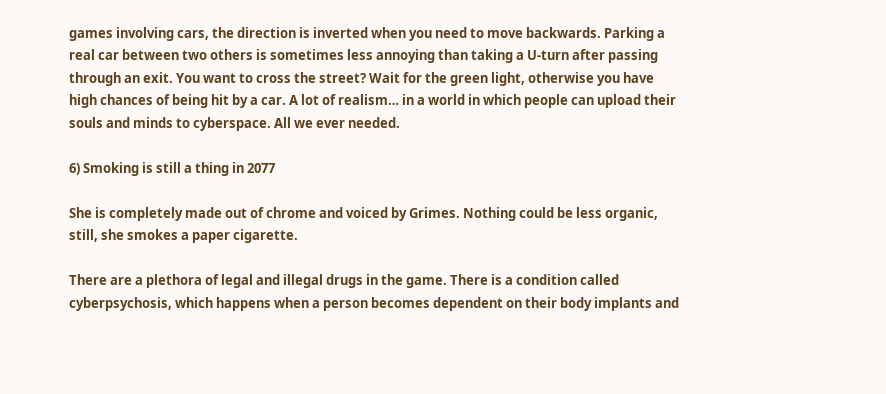games involving cars, the direction is inverted when you need to move backwards. Parking a real car between two others is sometimes less annoying than taking a U-turn after passing through an exit. You want to cross the street? Wait for the green light, otherwise you have high chances of being hit by a car. A lot of realism… in a world in which people can upload their souls and minds to cyberspace. All we ever needed.

6) Smoking is still a thing in 2077

She is completely made out of chrome and voiced by Grimes. Nothing could be less organic, still, she smokes a paper cigarette.

There are a plethora of legal and illegal drugs in the game. There is a condition called cyberpsychosis, which happens when a person becomes dependent on their body implants and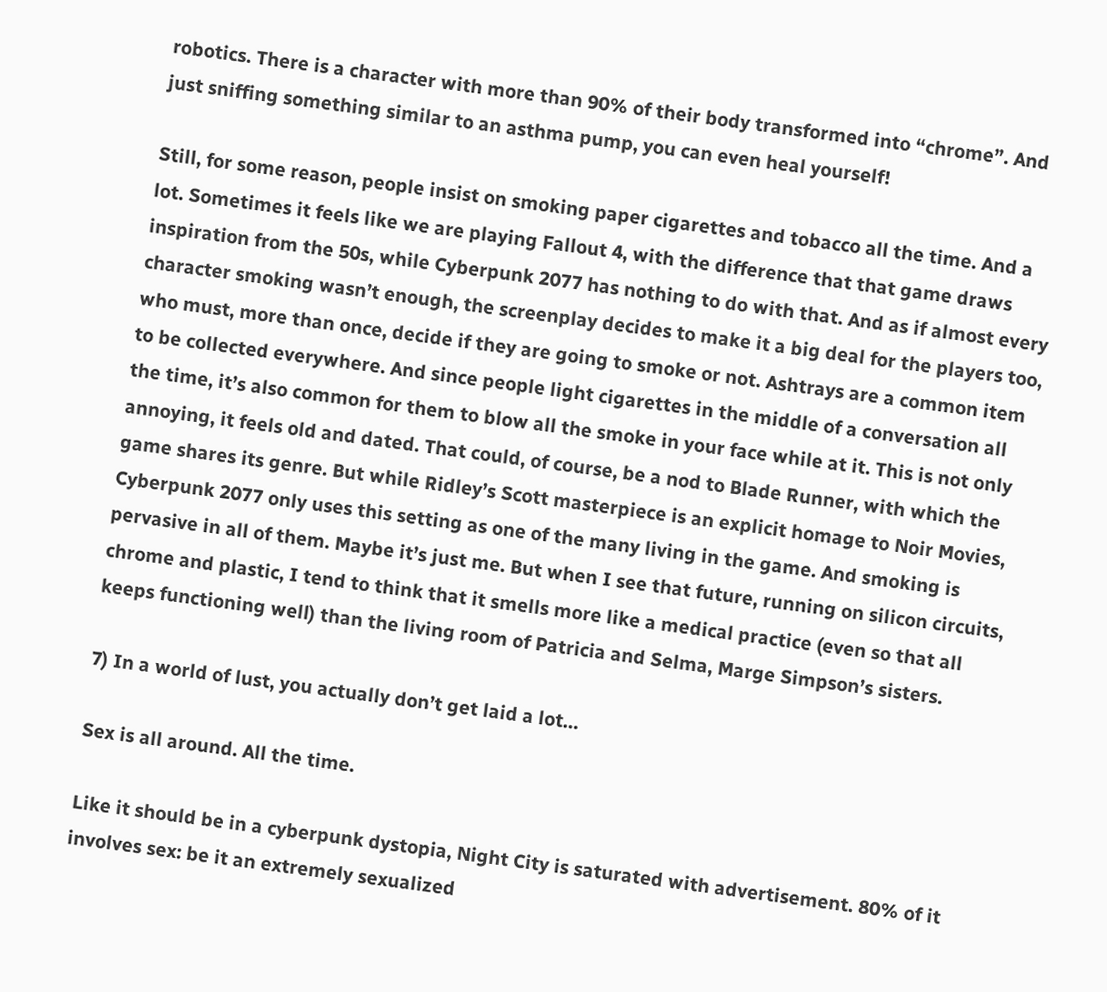robotics. There is a character with more than 90% of their body transformed into “chrome”. And just sniffing something similar to an asthma pump, you can even heal yourself!

Still, for some reason, people insist on smoking paper cigarettes and tobacco all the time. And a lot. Sometimes it feels like we are playing Fallout 4, with the difference that that game draws inspiration from the 50s, while Cyberpunk 2077 has nothing to do with that. And as if almost every character smoking wasn’t enough, the screenplay decides to make it a big deal for the players too, who must, more than once, decide if they are going to smoke or not. Ashtrays are a common item to be collected everywhere. And since people light cigarettes in the middle of a conversation all the time, it’s also common for them to blow all the smoke in your face while at it. This is not only annoying, it feels old and dated. That could, of course, be a nod to Blade Runner, with which the game shares its genre. But while Ridley’s Scott masterpiece is an explicit homage to Noir Movies, Cyberpunk 2077 only uses this setting as one of the many living in the game. And smoking is pervasive in all of them. Maybe it’s just me. But when I see that future, running on silicon circuits, chrome and plastic, I tend to think that it smells more like a medical practice (even so that all keeps functioning well) than the living room of Patricia and Selma, Marge Simpson’s sisters.

7) In a world of lust, you actually don’t get laid a lot…

Sex is all around. All the time.

Like it should be in a cyberpunk dystopia, Night City is saturated with advertisement. 80% of it involves sex: be it an extremely sexualized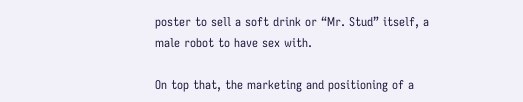poster to sell a soft drink or “Mr. Stud” itself, a male robot to have sex with.

On top that, the marketing and positioning of a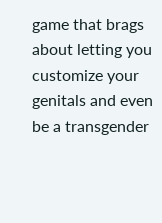game that brags about letting you customize your genitals and even be a transgender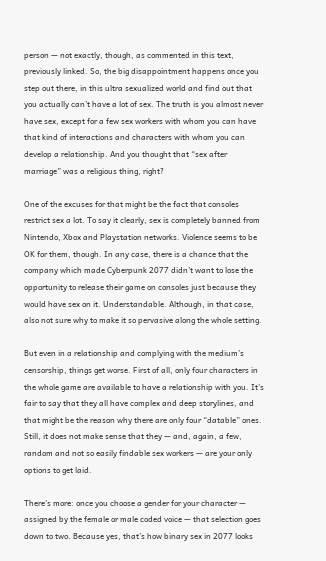person — not exactly, though, as commented in this text, previously linked. So, the big disappointment happens once you step out there, in this ultra sexualized world and find out that you actually can’t have a lot of sex. The truth is you almost never have sex, except for a few sex workers with whom you can have that kind of interactions and characters with whom you can develop a relationship. And you thought that “sex after marriage” was a religious thing, right?

One of the excuses for that might be the fact that consoles restrict sex a lot. To say it clearly, sex is completely banned from Nintendo, Xbox and Playstation networks. Violence seems to be OK for them, though. In any case, there is a chance that the company which made Cyberpunk 2077 didn’t want to lose the opportunity to release their game on consoles just because they would have sex on it. Understandable. Although, in that case, also not sure why to make it so pervasive along the whole setting.

But even in a relationship and complying with the medium’s censorship, things get worse. First of all, only four characters in the whole game are available to have a relationship with you. It’s fair to say that they all have complex and deep storylines, and that might be the reason why there are only four “datable” ones. Still, it does not make sense that they — and, again, a few, random and not so easily findable sex workers — are your only options to get laid.

There’s more: once you choose a gender for your character — assigned by the female or male coded voice — that selection goes down to two. Because yes, that’s how binary sex in 2077 looks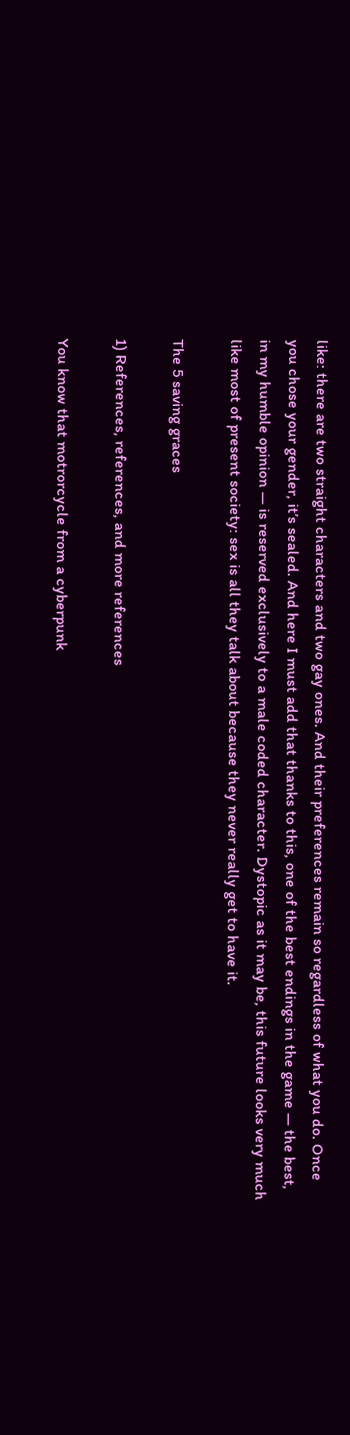like: there are two straight characters and two gay ones. And their preferences remain so regardless of what you do. Once you chose your gender, it’s sealed. And here I must add that thanks to this, one of the best endings in the game — the best, in my humble opinion — is reserved exclusively to a male coded character. Dystopic as it may be, this future looks very much like most of present society: sex is all they talk about because they never really get to have it.

The 5 saving graces

1) References, references, and more references

You know that motrorcycle from a cyberpunk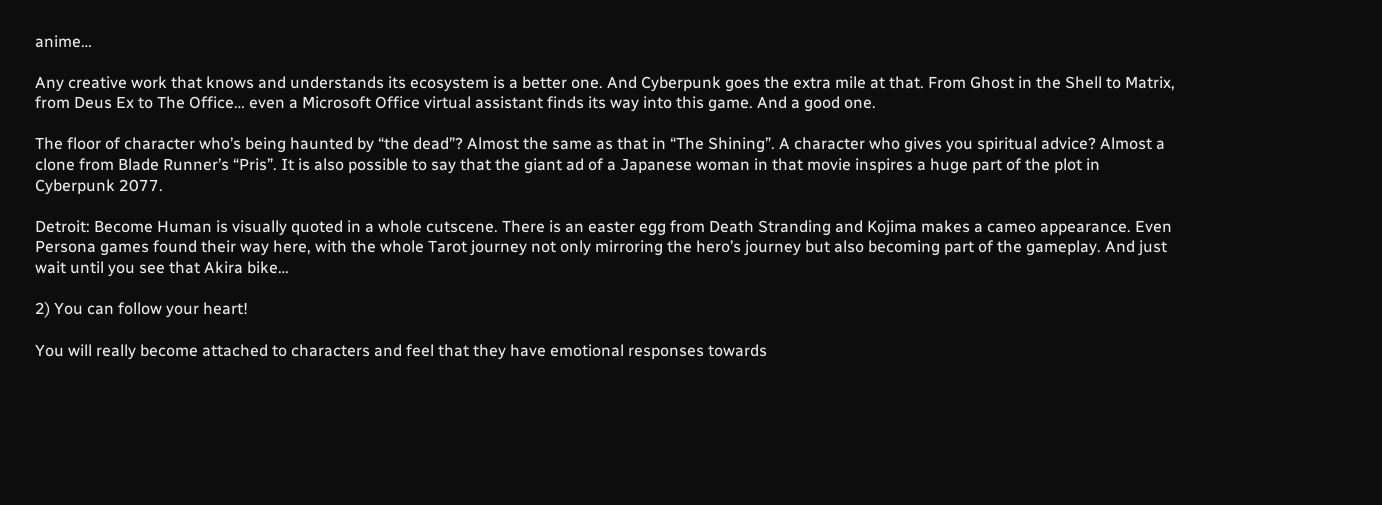anime…

Any creative work that knows and understands its ecosystem is a better one. And Cyberpunk goes the extra mile at that. From Ghost in the Shell to Matrix, from Deus Ex to The Office… even a Microsoft Office virtual assistant finds its way into this game. And a good one.

The floor of character who’s being haunted by “the dead”? Almost the same as that in “The Shining”. A character who gives you spiritual advice? Almost a clone from Blade Runner’s “Pris”. It is also possible to say that the giant ad of a Japanese woman in that movie inspires a huge part of the plot in Cyberpunk 2077.

Detroit: Become Human is visually quoted in a whole cutscene. There is an easter egg from Death Stranding and Kojima makes a cameo appearance. Even Persona games found their way here, with the whole Tarot journey not only mirroring the hero’s journey but also becoming part of the gameplay. And just wait until you see that Akira bike…

2) You can follow your heart!

You will really become attached to characters and feel that they have emotional responses towards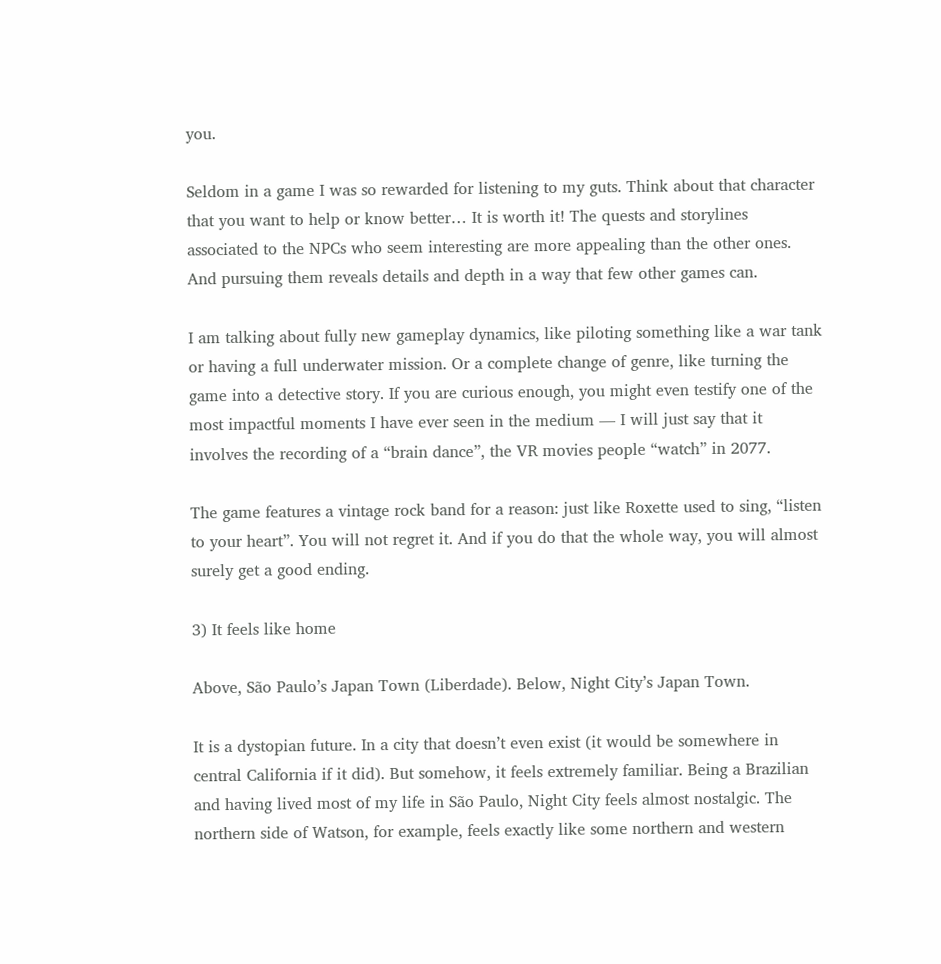you.

Seldom in a game I was so rewarded for listening to my guts. Think about that character that you want to help or know better… It is worth it! The quests and storylines associated to the NPCs who seem interesting are more appealing than the other ones. And pursuing them reveals details and depth in a way that few other games can.

I am talking about fully new gameplay dynamics, like piloting something like a war tank or having a full underwater mission. Or a complete change of genre, like turning the game into a detective story. If you are curious enough, you might even testify one of the most impactful moments I have ever seen in the medium — I will just say that it involves the recording of a “brain dance”, the VR movies people “watch” in 2077.

The game features a vintage rock band for a reason: just like Roxette used to sing, “listen to your heart”. You will not regret it. And if you do that the whole way, you will almost surely get a good ending.

3) It feels like home

Above, São Paulo’s Japan Town (Liberdade). Below, Night City’s Japan Town.

It is a dystopian future. In a city that doesn’t even exist (it would be somewhere in central California if it did). But somehow, it feels extremely familiar. Being a Brazilian and having lived most of my life in São Paulo, Night City feels almost nostalgic. The northern side of Watson, for example, feels exactly like some northern and western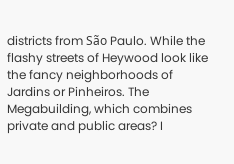districts from São Paulo. While the flashy streets of Heywood look like the fancy neighborhoods of Jardins or Pinheiros. The Megabuilding, which combines private and public areas? I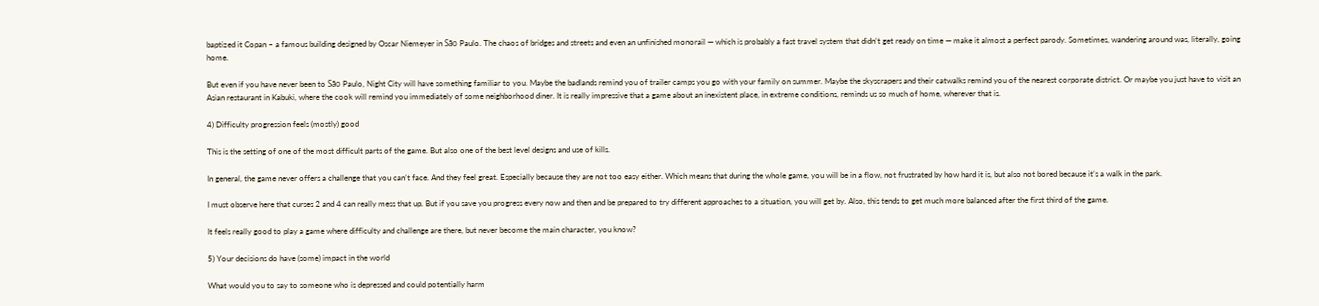baptized it Copan – a famous building designed by Oscar Niemeyer in São Paulo. The chaos of bridges and streets and even an unfinished monorail — which is probably a fast travel system that didn’t get ready on time — make it almost a perfect parody. Sometimes, wandering around was, literally, going home.

But even if you have never been to São Paulo, Night City will have something familiar to you. Maybe the badlands remind you of trailer camps you go with your family on summer. Maybe the skyscrapers and their catwalks remind you of the nearest corporate district. Or maybe you just have to visit an Asian restaurant in Kabuki, where the cook will remind you immediately of some neighborhood diner. It is really impressive that a game about an inexistent place, in extreme conditions, reminds us so much of home, wherever that is.

4) Difficulty progression feels (mostly) good

This is the setting of one of the most difficult parts of the game. But also one of the best level designs and use of kills.

In general, the game never offers a challenge that you can’t face. And they feel great. Especially because they are not too easy either. Which means that during the whole game, you will be in a flow, not frustrated by how hard it is, but also not bored because it’s a walk in the park.

I must observe here that curses 2 and 4 can really mess that up. But if you save you progress every now and then and be prepared to try different approaches to a situation, you will get by. Also, this tends to get much more balanced after the first third of the game.

It feels really good to play a game where difficulty and challenge are there, but never become the main character, you know?

5) Your decisions do have (some) impact in the world

What would you to say to someone who is depressed and could potentially harm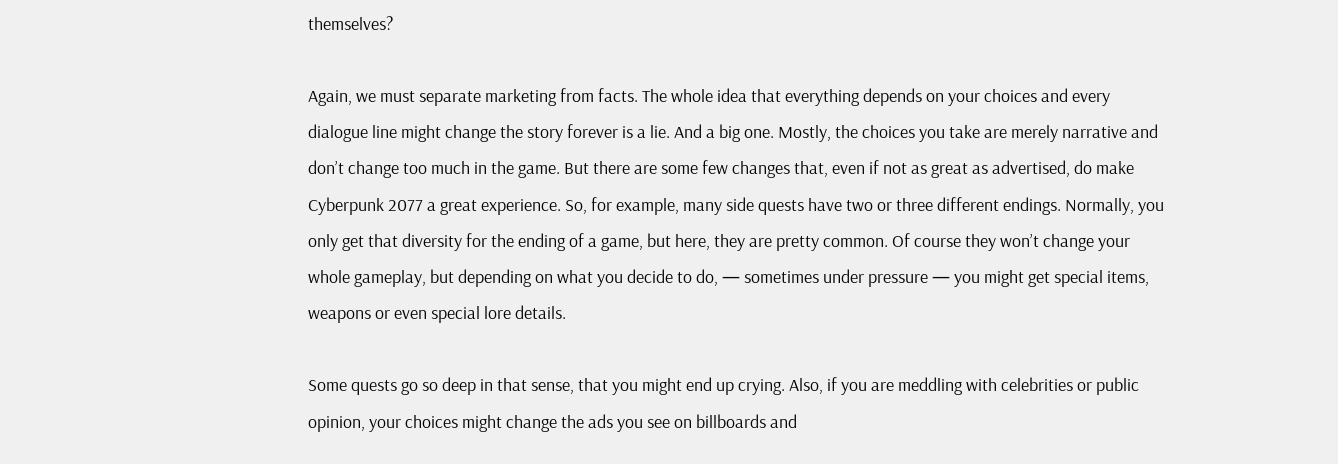themselves?

Again, we must separate marketing from facts. The whole idea that everything depends on your choices and every dialogue line might change the story forever is a lie. And a big one. Mostly, the choices you take are merely narrative and don’t change too much in the game. But there are some few changes that, even if not as great as advertised, do make Cyberpunk 2077 a great experience. So, for example, many side quests have two or three different endings. Normally, you only get that diversity for the ending of a game, but here, they are pretty common. Of course they won’t change your whole gameplay, but depending on what you decide to do, — sometimes under pressure — you might get special items, weapons or even special lore details.

Some quests go so deep in that sense, that you might end up crying. Also, if you are meddling with celebrities or public opinion, your choices might change the ads you see on billboards and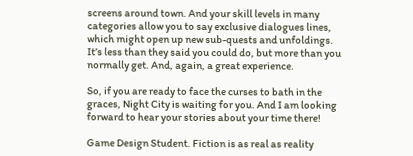screens around town. And your skill levels in many categories allow you to say exclusive dialogues lines, which might open up new sub-quests and unfoldings. It’s less than they said you could do, but more than you normally get. And, again, a great experience.

So, if you are ready to face the curses to bath in the graces, Night City is waiting for you. And I am looking forward to hear your stories about your time there!

Game Design Student. Fiction is as real as reality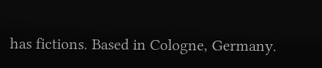has fictions. Based in Cologne, Germany.